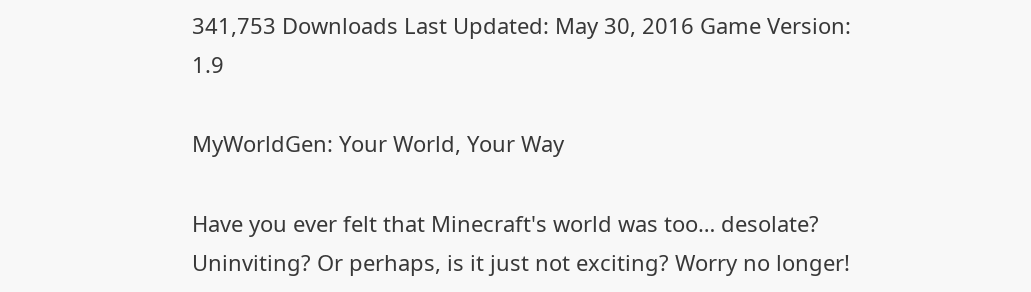341,753 Downloads Last Updated: May 30, 2016 Game Version: 1.9

MyWorldGen: Your World, Your Way

Have you ever felt that Minecraft's world was too… desolate? Uninviting? Or perhaps, is it just not exciting? Worry no longer!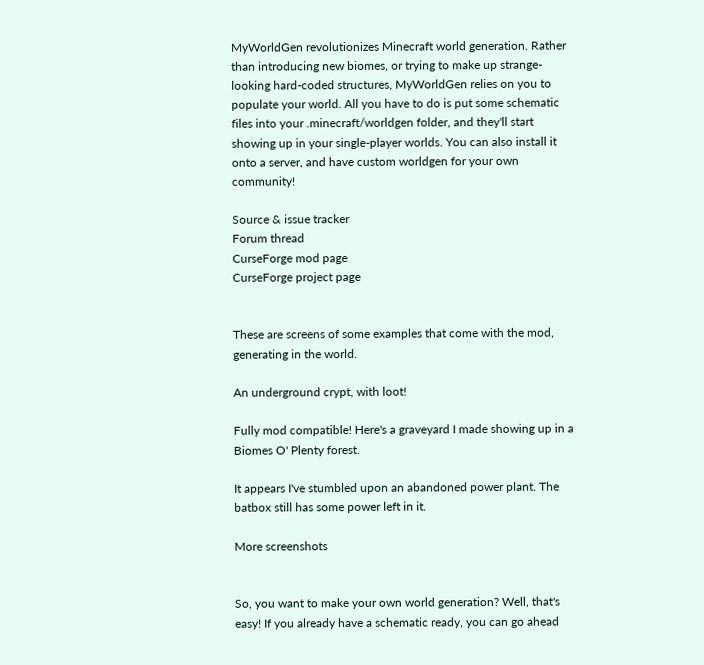MyWorldGen revolutionizes Minecraft world generation. Rather than introducing new biomes, or trying to make up strange-looking hard-coded structures, MyWorldGen relies on you to populate your world. All you have to do is put some schematic files into your .minecraft/worldgen folder, and they'll start showing up in your single-player worlds. You can also install it onto a server, and have custom worldgen for your own community!

Source & issue tracker
Forum thread
CurseForge mod page
CurseForge project page


These are screens of some examples that come with the mod, generating in the world.

An underground crypt, with loot!

Fully mod compatible! Here's a graveyard I made showing up in a Biomes O' Plenty forest.

It appears I've stumbled upon an abandoned power plant. The batbox still has some power left in it.

More screenshots


So, you want to make your own world generation? Well, that's easy! If you already have a schematic ready, you can go ahead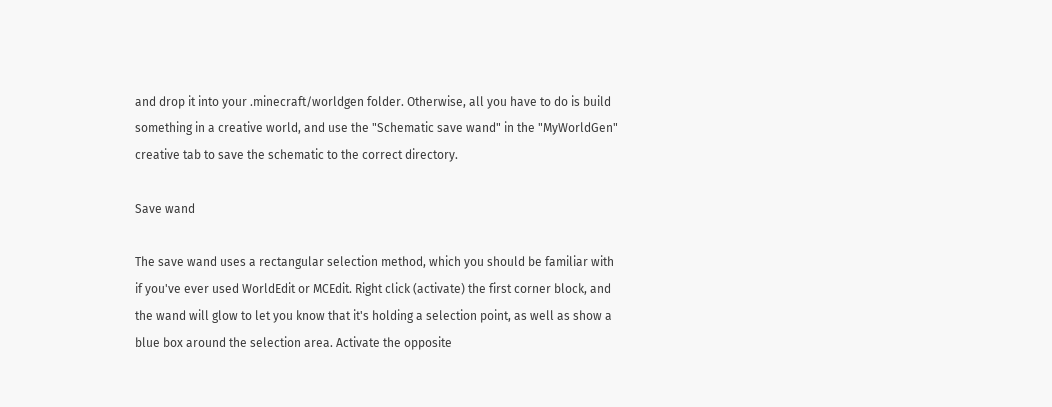and drop it into your .minecraft/worldgen folder. Otherwise, all you have to do is build something in a creative world, and use the "Schematic save wand" in the "MyWorldGen" creative tab to save the schematic to the correct directory.

Save wand

The save wand uses a rectangular selection method, which you should be familiar with if you've ever used WorldEdit or MCEdit. Right click (activate) the first corner block, and the wand will glow to let you know that it's holding a selection point, as well as show a blue box around the selection area. Activate the opposite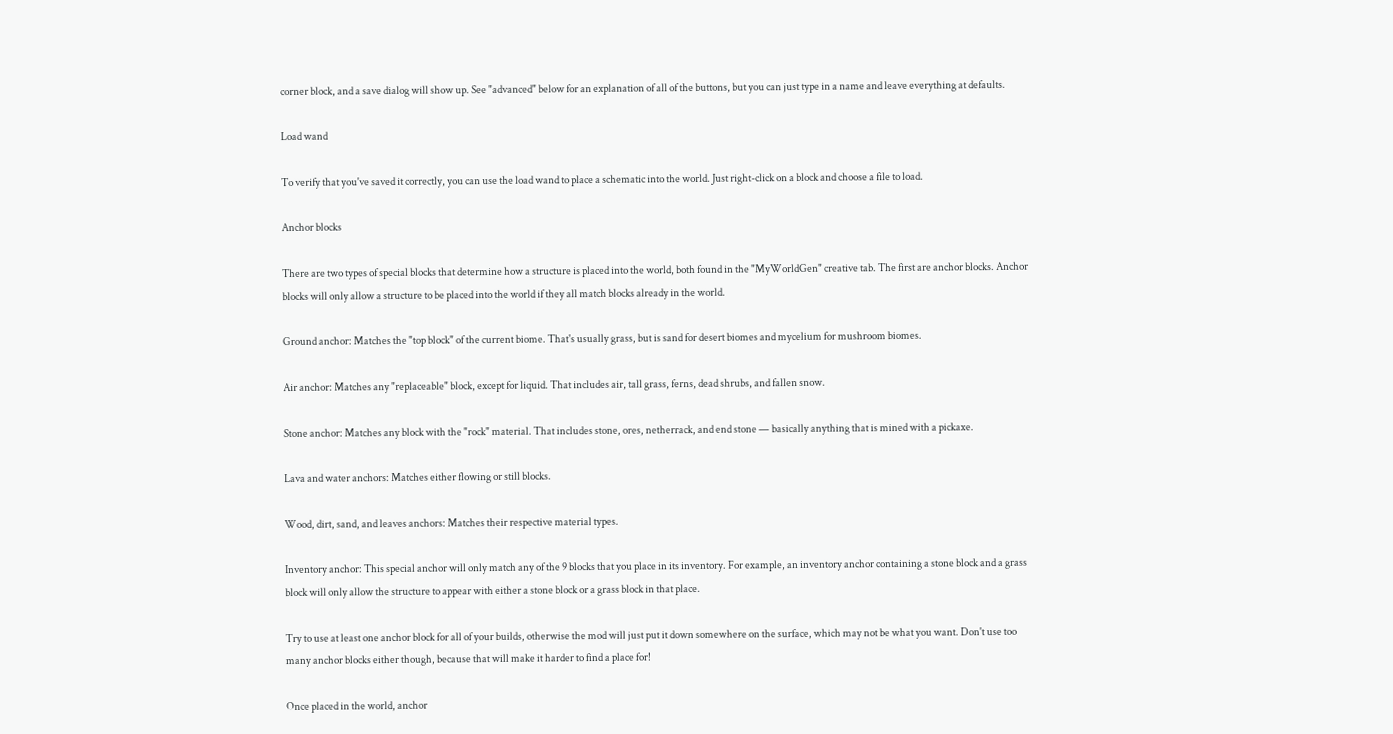corner block, and a save dialog will show up. See "advanced" below for an explanation of all of the buttons, but you can just type in a name and leave everything at defaults.

Load wand

To verify that you've saved it correctly, you can use the load wand to place a schematic into the world. Just right-click on a block and choose a file to load.

Anchor blocks

There are two types of special blocks that determine how a structure is placed into the world, both found in the "MyWorldGen" creative tab. The first are anchor blocks. Anchor blocks will only allow a structure to be placed into the world if they all match blocks already in the world.

Ground anchor: Matches the "top block" of the current biome. That's usually grass, but is sand for desert biomes and mycelium for mushroom biomes.

Air anchor: Matches any "replaceable" block, except for liquid. That includes air, tall grass, ferns, dead shrubs, and fallen snow.

Stone anchor: Matches any block with the "rock" material. That includes stone, ores, netherrack, and end stone — basically anything that is mined with a pickaxe.

Lava and water anchors: Matches either flowing or still blocks.

Wood, dirt, sand, and leaves anchors: Matches their respective material types.

Inventory anchor: This special anchor will only match any of the 9 blocks that you place in its inventory. For example, an inventory anchor containing a stone block and a grass block will only allow the structure to appear with either a stone block or a grass block in that place.

Try to use at least one anchor block for all of your builds, otherwise the mod will just put it down somewhere on the surface, which may not be what you want. Don't use too many anchor blocks either though, because that will make it harder to find a place for!

Once placed in the world, anchor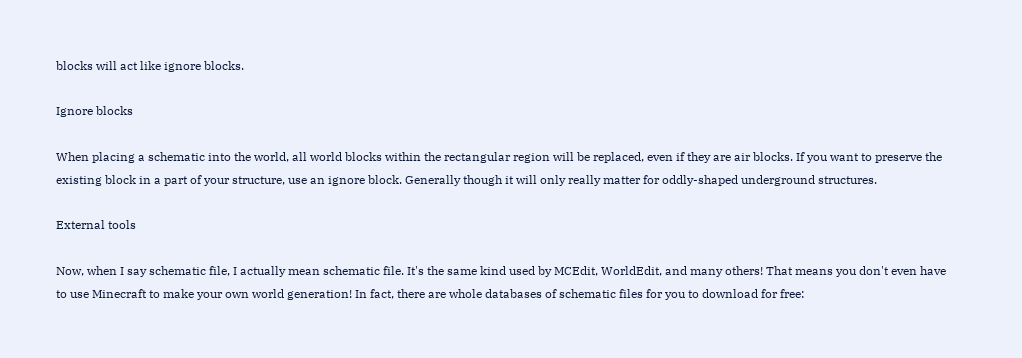blocks will act like ignore blocks.

Ignore blocks

When placing a schematic into the world, all world blocks within the rectangular region will be replaced, even if they are air blocks. If you want to preserve the existing block in a part of your structure, use an ignore block. Generally though it will only really matter for oddly-shaped underground structures.

External tools

Now, when I say schematic file, I actually mean schematic file. It's the same kind used by MCEdit, WorldEdit, and many others! That means you don't even have to use Minecraft to make your own world generation! In fact, there are whole databases of schematic files for you to download for free: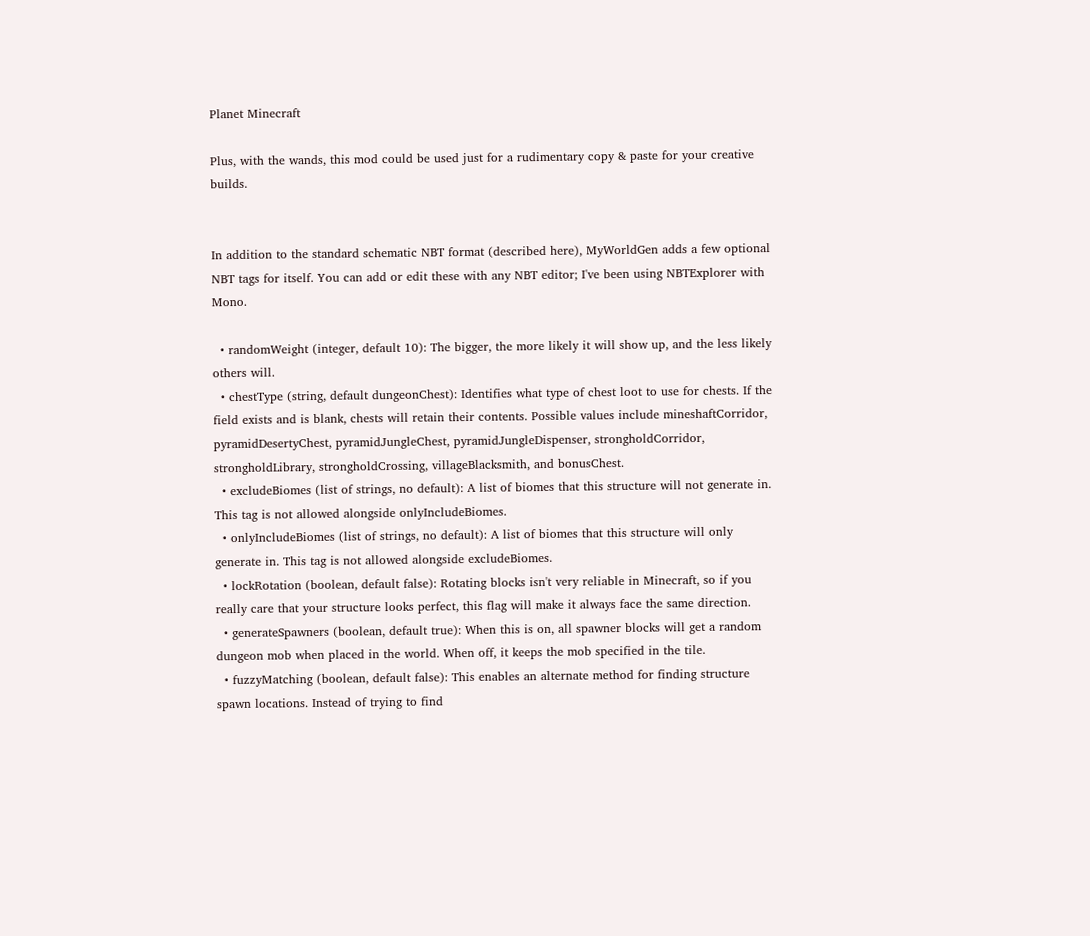Planet Minecraft

Plus, with the wands, this mod could be used just for a rudimentary copy & paste for your creative builds.


In addition to the standard schematic NBT format (described here), MyWorldGen adds a few optional NBT tags for itself. You can add or edit these with any NBT editor; I've been using NBTExplorer with Mono.

  • randomWeight (integer, default 10): The bigger, the more likely it will show up, and the less likely others will.
  • chestType (string, default dungeonChest): Identifies what type of chest loot to use for chests. If the field exists and is blank, chests will retain their contents. Possible values include mineshaftCorridor, pyramidDesertyChest, pyramidJungleChest, pyramidJungleDispenser, strongholdCorridor, strongholdLibrary, strongholdCrossing, villageBlacksmith, and bonusChest.
  • excludeBiomes (list of strings, no default): A list of biomes that this structure will not generate in. This tag is not allowed alongside onlyIncludeBiomes.
  • onlyIncludeBiomes (list of strings, no default): A list of biomes that this structure will only generate in. This tag is not allowed alongside excludeBiomes.
  • lockRotation (boolean, default false): Rotating blocks isn't very reliable in Minecraft, so if you really care that your structure looks perfect, this flag will make it always face the same direction.
  • generateSpawners (boolean, default true): When this is on, all spawner blocks will get a random dungeon mob when placed in the world. When off, it keeps the mob specified in the tile.
  • fuzzyMatching (boolean, default false): This enables an alternate method for finding structure spawn locations. Instead of trying to find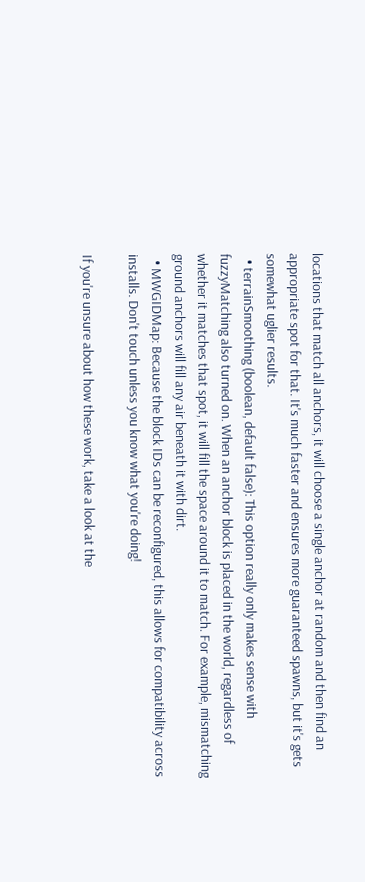locations that match all anchors, it will choose a single anchor at random and then find an appropriate spot for that. It's much faster and ensures more guaranteed spawns, but it's gets somewhat uglier results.
  • terrainSmoothing (boolean, default false): This option really only makes sense with fuzzyMatching also turned on. When an anchor block is placed in the world, regardless of whether it matches that spot, it will fill the space around it to match. For example, mismatching ground anchors will fill any air beneath it with dirt.
  • MWGIDMap: Because the block IDs can be reconfigured, this allows for compatibility across installs. Don't touch unless you know what you're doing!

If you're unsure about how these work, take a look at the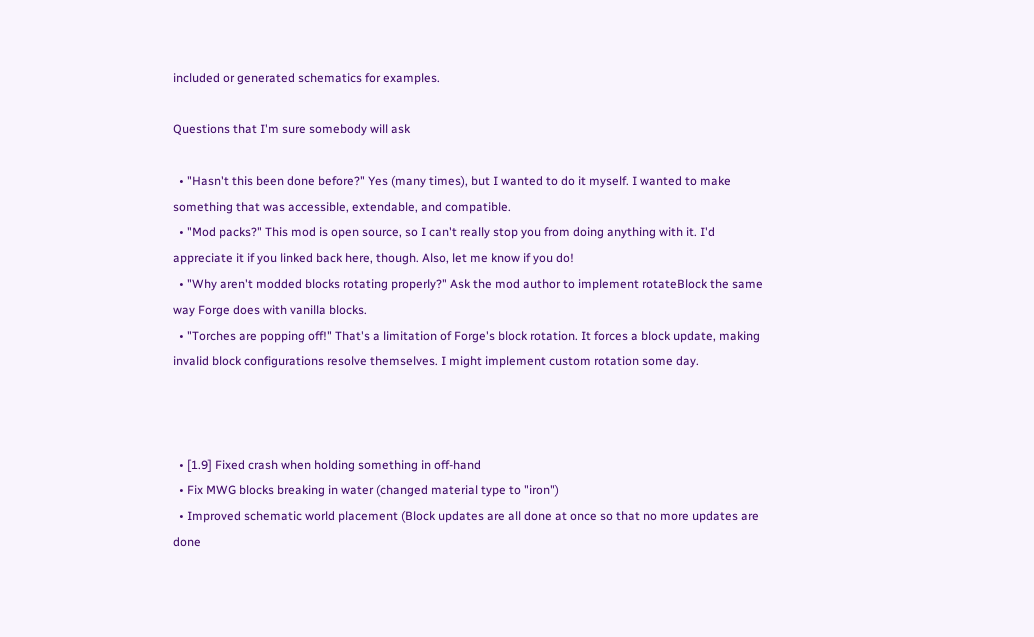included or generated schematics for examples.

Questions that I'm sure somebody will ask

  • "Hasn't this been done before?" Yes (many times), but I wanted to do it myself. I wanted to make something that was accessible, extendable, and compatible.
  • "Mod packs?" This mod is open source, so I can't really stop you from doing anything with it. I'd appreciate it if you linked back here, though. Also, let me know if you do!
  • "Why aren't modded blocks rotating properly?" Ask the mod author to implement rotateBlock the same way Forge does with vanilla blocks.
  • "Torches are popping off!" That's a limitation of Forge's block rotation. It forces a block update, making invalid block configurations resolve themselves. I might implement custom rotation some day.



  • [1.9] Fixed crash when holding something in off-hand
  • Fix MWG blocks breaking in water (changed material type to "iron")
  • Improved schematic world placement (Block updates are all done at once so that no more updates are done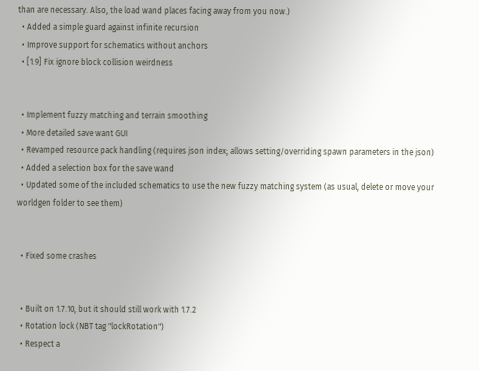than are necessary. Also, the load wand places facing away from you now.)
  • Added a simple guard against infinite recursion
  • Improve support for schematics without anchors
  • [1.9] Fix ignore block collision weirdness


  • Implement fuzzy matching and terrain smoothing
  • More detailed save want GUI
  • Revamped resource pack handling (requires json index; allows setting/overriding spawn parameters in the json)
  • Added a selection box for the save wand
  • Updated some of the included schematics to use the new fuzzy matching system (as usual, delete or move your worldgen folder to see them)


  • Fixed some crashes


  • Built on 1.7.10, but it should still work with 1.7.2
  • Rotation lock (NBT tag "lockRotation")
  • Respect a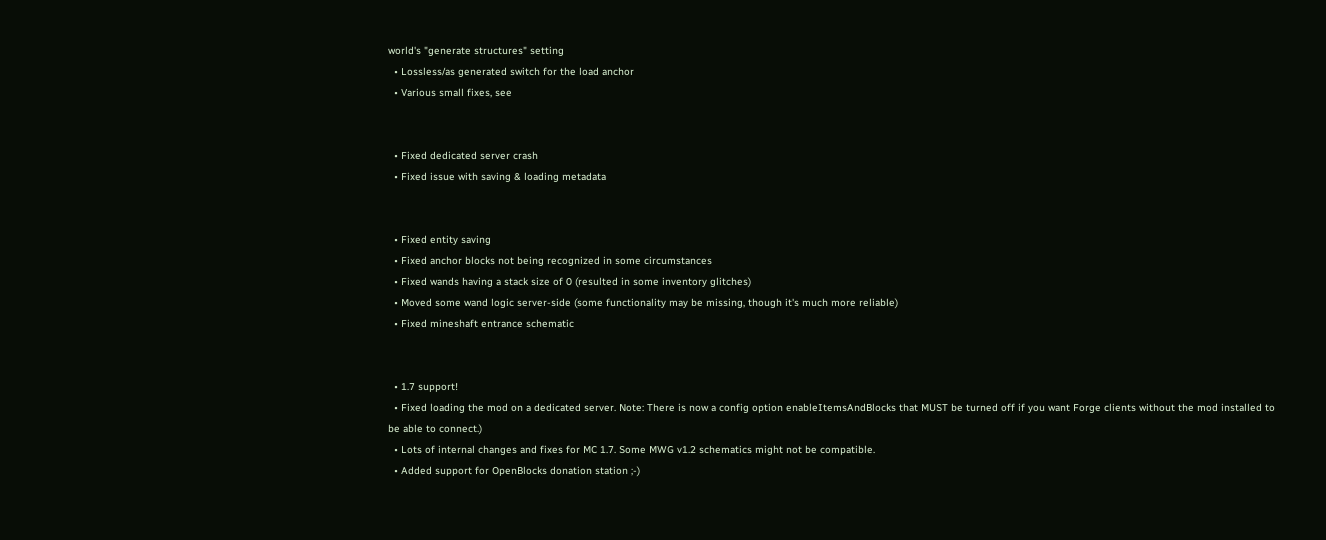world's "generate structures" setting
  • Lossless/as generated switch for the load anchor
  • Various small fixes, see


  • Fixed dedicated server crash
  • Fixed issue with saving & loading metadata


  • Fixed entity saving
  • Fixed anchor blocks not being recognized in some circumstances
  • Fixed wands having a stack size of 0 (resulted in some inventory glitches)
  • Moved some wand logic server-side (some functionality may be missing, though it's much more reliable)
  • Fixed mineshaft entrance schematic


  • 1.7 support!
  • Fixed loading the mod on a dedicated server. Note: There is now a config option enableItemsAndBlocks that MUST be turned off if you want Forge clients without the mod installed to be able to connect.)
  • Lots of internal changes and fixes for MC 1.7. Some MWG v1.2 schematics might not be compatible.
  • Added support for OpenBlocks donation station ;-)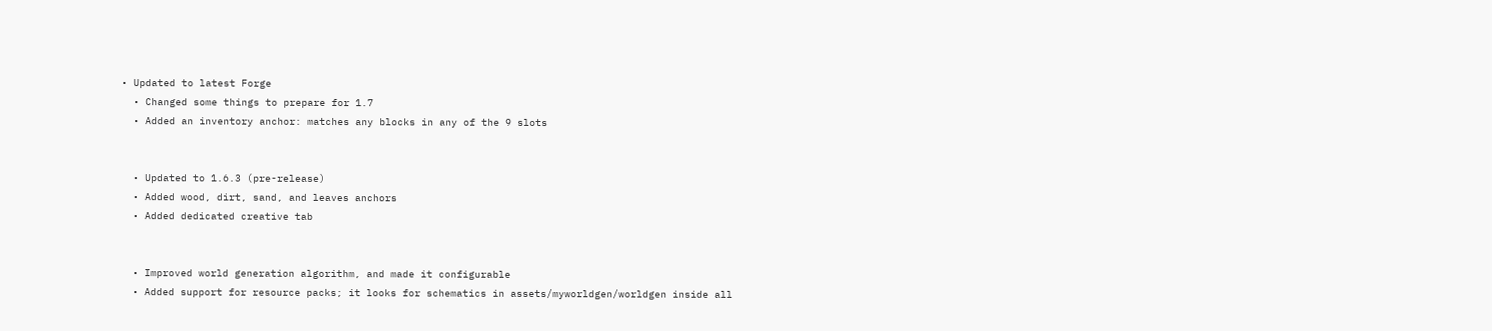• Updated to latest Forge
  • Changed some things to prepare for 1.7
  • Added an inventory anchor: matches any blocks in any of the 9 slots


  • Updated to 1.6.3 (pre-release)
  • Added wood, dirt, sand, and leaves anchors
  • Added dedicated creative tab


  • Improved world generation algorithm, and made it configurable
  • Added support for resource packs; it looks for schematics in assets/myworldgen/worldgen inside all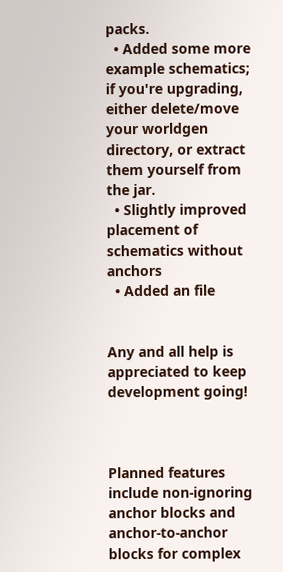packs.
  • Added some more example schematics; if you're upgrading, either delete/move your worldgen directory, or extract them yourself from the jar.
  • Slightly improved placement of schematics without anchors
  • Added an file


Any and all help is appreciated to keep development going!



Planned features include non-ignoring anchor blocks and anchor-to-anchor blocks for complex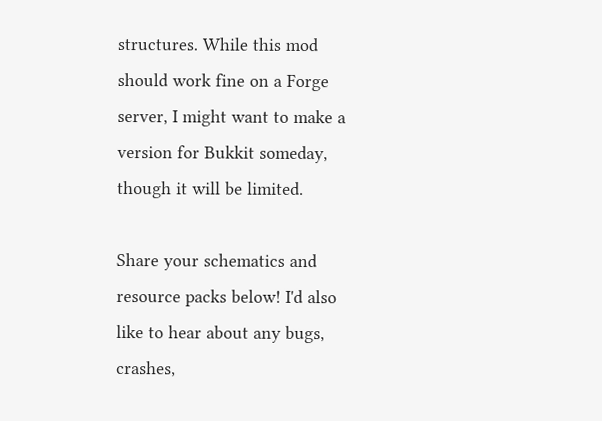structures. While this mod should work fine on a Forge server, I might want to make a version for Bukkit someday, though it will be limited.

Share your schematics and resource packs below! I'd also like to hear about any bugs, crashes,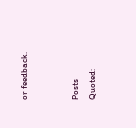or feedback.


Posts Quoted: